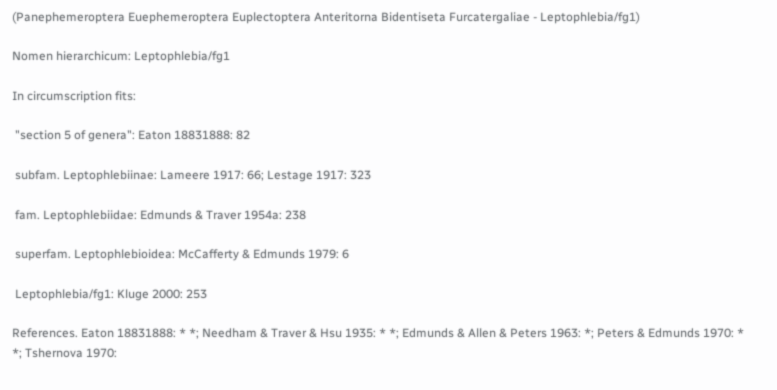(Panephemeroptera Euephemeroptera Euplectoptera Anteritorna Bidentiseta Furcatergaliae - Leptophlebia/fg1)

Nomen hierarchicum: Leptophlebia/fg1

In circumscription fits:

 "section 5 of genera": Eaton 18831888: 82

 subfam. Leptophlebiinae: Lameere 1917: 66; Lestage 1917: 323

 fam. Leptophlebiidae: Edmunds & Traver 1954a: 238

 superfam. Leptophlebioidea: McCafferty & Edmunds 1979: 6

 Leptophlebia/fg1: Kluge 2000: 253

References. Eaton 18831888: * *; Needham & Traver & Hsu 1935: * *; Edmunds & Allen & Peters 1963: *; Peters & Edmunds 1970: * *; Tshernova 1970: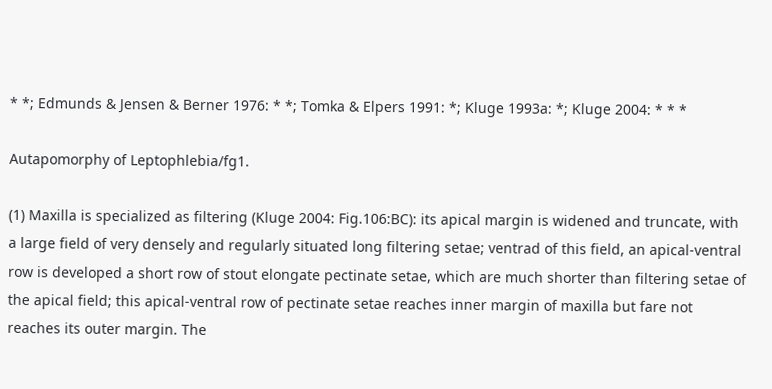* *; Edmunds & Jensen & Berner 1976: * *; Tomka & Elpers 1991: *; Kluge 1993a: *; Kluge 2004: * * *

Autapomorphy of Leptophlebia/fg1.

(1) Maxilla is specialized as filtering (Kluge 2004: Fig.106:BC): its apical margin is widened and truncate, with a large field of very densely and regularly situated long filtering setae; ventrad of this field, an apical-ventral row is developed a short row of stout elongate pectinate setae, which are much shorter than filtering setae of the apical field; this apical-ventral row of pectinate setae reaches inner margin of maxilla but fare not reaches its outer margin. The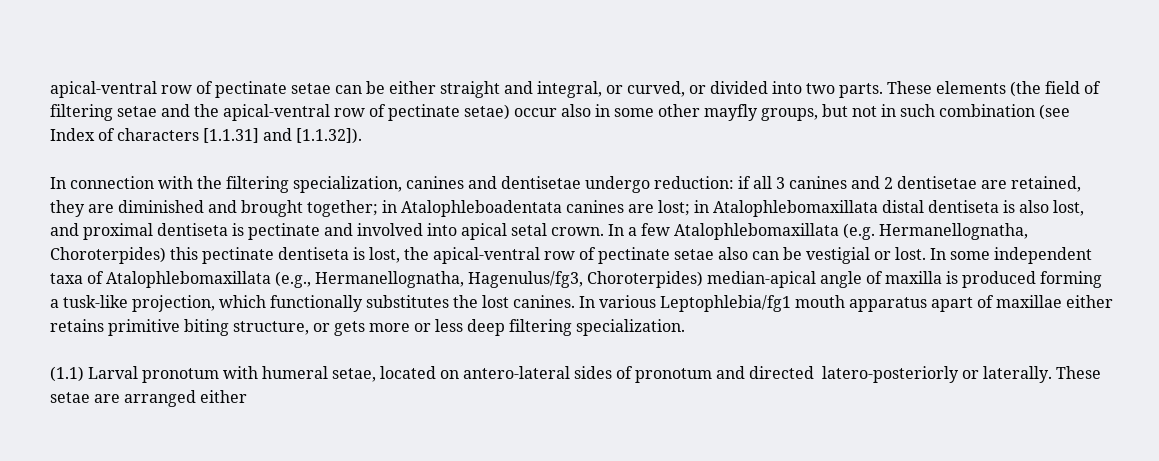apical-ventral row of pectinate setae can be either straight and integral, or curved, or divided into two parts. These elements (the field of filtering setae and the apical-ventral row of pectinate setae) occur also in some other mayfly groups, but not in such combination (see Index of characters [1.1.31] and [1.1.32]).

In connection with the filtering specialization, canines and dentisetae undergo reduction: if all 3 canines and 2 dentisetae are retained, they are diminished and brought together; in Atalophleboadentata canines are lost; in Atalophlebomaxillata distal dentiseta is also lost, and proximal dentiseta is pectinate and involved into apical setal crown. In a few Atalophlebomaxillata (e.g. Hermanellognatha, Choroterpides) this pectinate dentiseta is lost, the apical-ventral row of pectinate setae also can be vestigial or lost. In some independent taxa of Atalophlebomaxillata (e.g., Hermanellognatha, Hagenulus/fg3, Choroterpides) median-apical angle of maxilla is produced forming a tusk-like projection, which functionally substitutes the lost canines. In various Leptophlebia/fg1 mouth apparatus apart of maxillae either retains primitive biting structure, or gets more or less deep filtering specialization.

(1.1) Larval pronotum with humeral setae, located on antero-lateral sides of pronotum and directed  latero-posteriorly or laterally. These setae are arranged either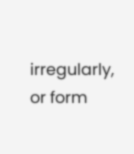irregularly, or form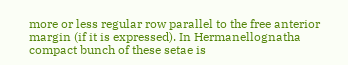more or less regular row parallel to the free anterior margin (if it is expressed). In Hermanellognatha compact bunch of these setae is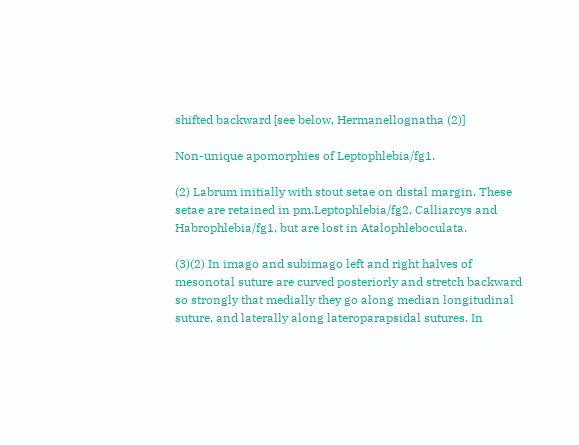shifted backward [see below, Hermanellognatha (2)]

Non-unique apomorphies of Leptophlebia/fg1.

(2) Labrum initially with stout setae on distal margin. These setae are retained in pm.Leptophlebia/fg2, Calliarcys and Habrophlebia/fg1, but are lost in Atalophleboculata.

(3)(2) In imago and subimago left and right halves of mesonotal suture are curved posteriorly and stretch backward so strongly that medially they go along median longitudinal suture, and laterally along lateroparapsidal sutures. In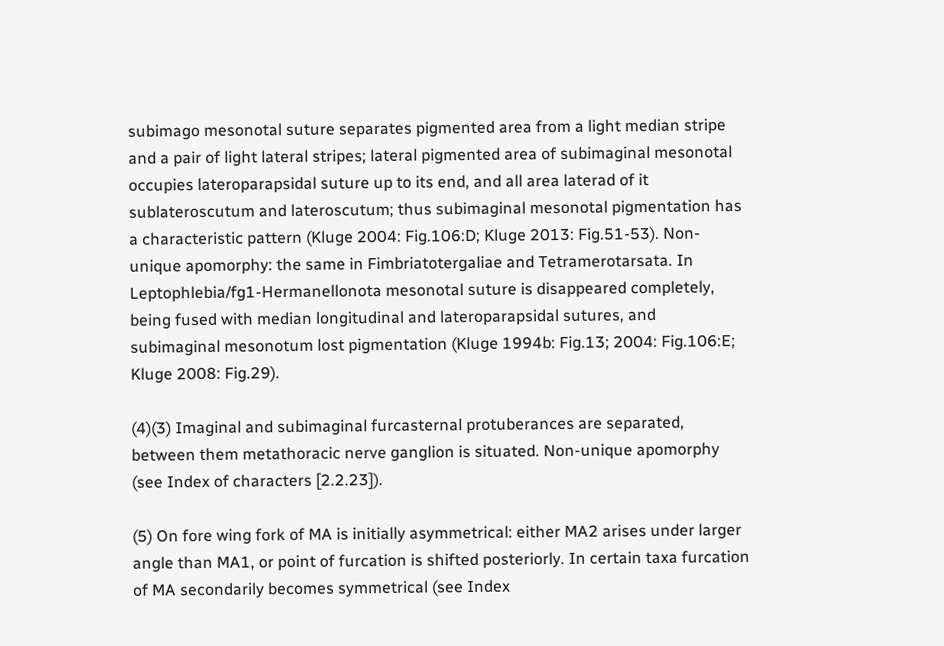subimago mesonotal suture separates pigmented area from a light median stripe and a pair of light lateral stripes; lateral pigmented area of subimaginal mesonotal occupies lateroparapsidal suture up to its end, and all area laterad of it sublateroscutum and lateroscutum; thus subimaginal mesonotal pigmentation has a characteristic pattern (Kluge 2004: Fig.106:D; Kluge 2013: Fig.51-53). Non-unique apomorphy: the same in Fimbriatotergaliae and Tetramerotarsata. In Leptophlebia/fg1-Hermanellonota mesonotal suture is disappeared completely, being fused with median longitudinal and lateroparapsidal sutures, and subimaginal mesonotum lost pigmentation (Kluge 1994b: Fig.13; 2004: Fig.106:E; Kluge 2008: Fig.29).

(4)(3) Imaginal and subimaginal furcasternal protuberances are separated, between them metathoracic nerve ganglion is situated. Non-unique apomorphy (see Index of characters [2.2.23]).

(5) On fore wing fork of MA is initially asymmetrical: either MA2 arises under larger angle than MA1, or point of furcation is shifted posteriorly. In certain taxa furcation of MA secondarily becomes symmetrical (see Index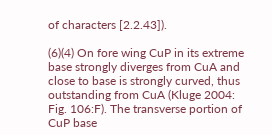of characters [2.2.43]).

(6)(4) On fore wing CuP in its extreme base strongly diverges from CuA and close to base is strongly curved, thus outstanding from CuA (Kluge 2004: Fig. 106:F). The transverse portion of CuP base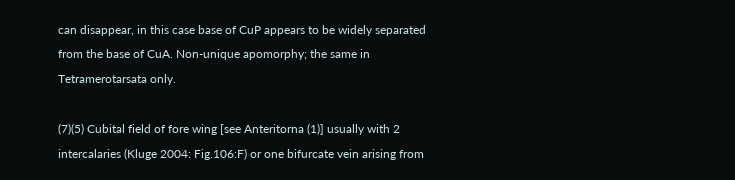can disappear, in this case base of CuP appears to be widely separated from the base of CuA. Non-unique apomorphy; the same in Tetramerotarsata only.

(7)(5) Cubital field of fore wing [see Anteritorna (1)] usually with 2 intercalaries (Kluge 2004: Fig.106:F) or one bifurcate vein arising from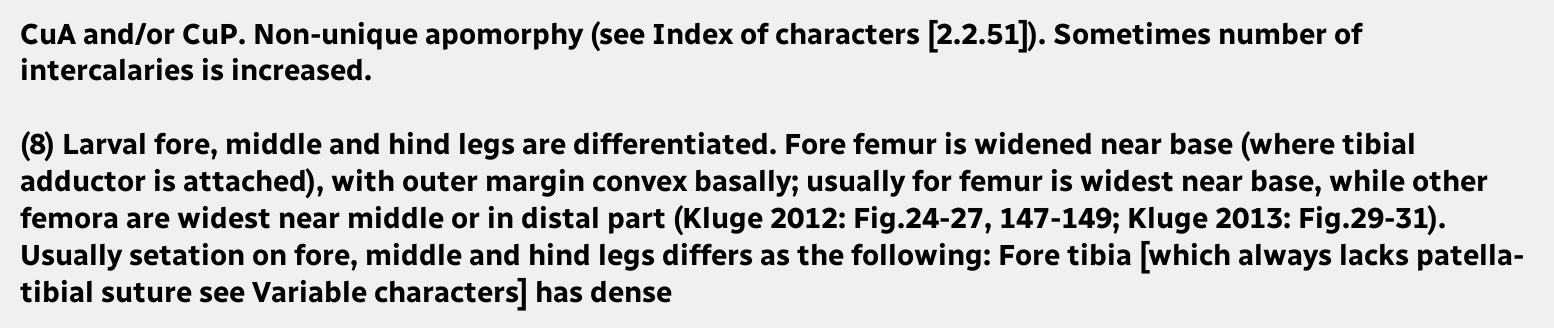CuA and/or CuP. Non-unique apomorphy (see Index of characters [2.2.51]). Sometimes number of intercalaries is increased.

(8) Larval fore, middle and hind legs are differentiated. Fore femur is widened near base (where tibial adductor is attached), with outer margin convex basally; usually for femur is widest near base, while other femora are widest near middle or in distal part (Kluge 2012: Fig.24-27, 147-149; Kluge 2013: Fig.29-31). Usually setation on fore, middle and hind legs differs as the following: Fore tibia [which always lacks patella-tibial suture see Variable characters] has dense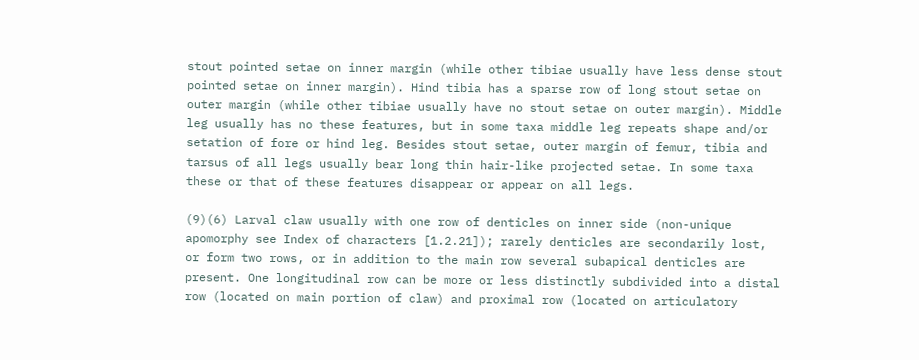stout pointed setae on inner margin (while other tibiae usually have less dense stout pointed setae on inner margin). Hind tibia has a sparse row of long stout setae on outer margin (while other tibiae usually have no stout setae on outer margin). Middle leg usually has no these features, but in some taxa middle leg repeats shape and/or setation of fore or hind leg. Besides stout setae, outer margin of femur, tibia and tarsus of all legs usually bear long thin hair-like projected setae. In some taxa these or that of these features disappear or appear on all legs.

(9)(6) Larval claw usually with one row of denticles on inner side (non-unique apomorphy see Index of characters [1.2.21]); rarely denticles are secondarily lost, or form two rows, or in addition to the main row several subapical denticles are present. One longitudinal row can be more or less distinctly subdivided into a distal row (located on main portion of claw) and proximal row (located on articulatory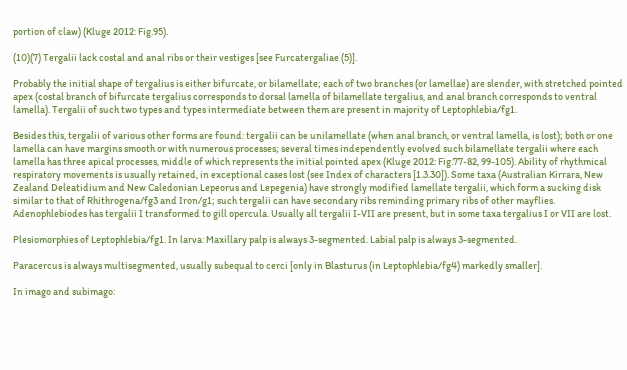portion of claw) (Kluge 2012: Fig.95).

(10)(7) Tergalii lack costal and anal ribs or their vestiges [see Furcatergaliae (5)].

Probably the initial shape of tergalius is either bifurcate, or bilamellate; each of two branches (or lamellae) are slender, with stretched pointed apex (costal branch of bifurcate tergalius corresponds to dorsal lamella of bilamellate tergalius, and anal branch corresponds to ventral lamella). Tergalii of such two types and types intermediate between them are present in majority of Leptophlebia/fg1.

Besides this, tergalii of various other forms are found: tergalii can be unilamellate (when anal branch, or ventral lamella, is lost); both or one lamella can have margins smooth or with numerous processes; several times independently evolved such bilamellate tergalii where each lamella has three apical processes, middle of which represents the initial pointed apex (Kluge 2012: Fig.77-82, 99-105). Ability of rhythmical respiratory movements is usually retained, in exceptional cases lost (see Index of characters [1.3.30]). Some taxa (Australian Kirrara, New Zealand Deleatidium and New Caledonian Lepeorus and Lepegenia) have strongly modified lamellate tergalii, which form a sucking disk similar to that of Rhithrogena/fg3 and Iron/g1; such tergalii can have secondary ribs reminding primary ribs of other mayflies. Adenophlebiodes has tergalii I transformed to gill opercula. Usually all tergalii I-VII are present, but in some taxa tergalius I or VII are lost.

Plesiomorphies of Leptophlebia/fg1. In larva: Maxillary palp is always 3-segmented. Labial palp is always 3-segmented.

Paracercus is always multisegmented, usually subequal to cerci [only in Blasturus (in Leptophlebia/fg4) markedly smaller].

In imago and subimago: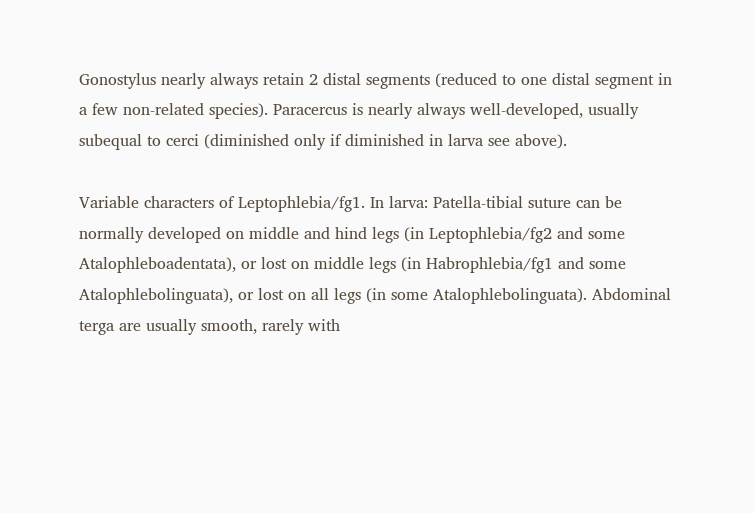Gonostylus nearly always retain 2 distal segments (reduced to one distal segment in a few non-related species). Paracercus is nearly always well-developed, usually subequal to cerci (diminished only if diminished in larva see above).

Variable characters of Leptophlebia/fg1. In larva: Patella-tibial suture can be normally developed on middle and hind legs (in Leptophlebia/fg2 and some Atalophleboadentata), or lost on middle legs (in Habrophlebia/fg1 and some Atalophlebolinguata), or lost on all legs (in some Atalophlebolinguata). Abdominal terga are usually smooth, rarely with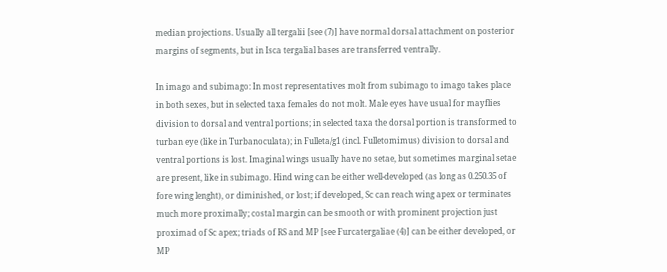median projections. Usually all tergalii [see (7)] have normal dorsal attachment on posterior margins of segments, but in Isca tergalial bases are transferred ventrally.

In imago and subimago: In most representatives molt from subimago to imago takes place in both sexes, but in selected taxa females do not molt. Male eyes have usual for mayflies division to dorsal and ventral portions; in selected taxa the dorsal portion is transformed to turban eye (like in Turbanoculata); in Fulleta/g1 (incl. Fulletomimus) division to dorsal and ventral portions is lost. Imaginal wings usually have no setae, but sometimes marginal setae are present, like in subimago. Hind wing can be either well-developed (as long as 0.250.35 of fore wing lenght), or diminished, or lost; if developed, Sc can reach wing apex or terminates much more proximally; costal margin can be smooth or with prominent projection just proximad of Sc apex; triads of RS and MP [see Furcatergaliae (4)] can be either developed, or MP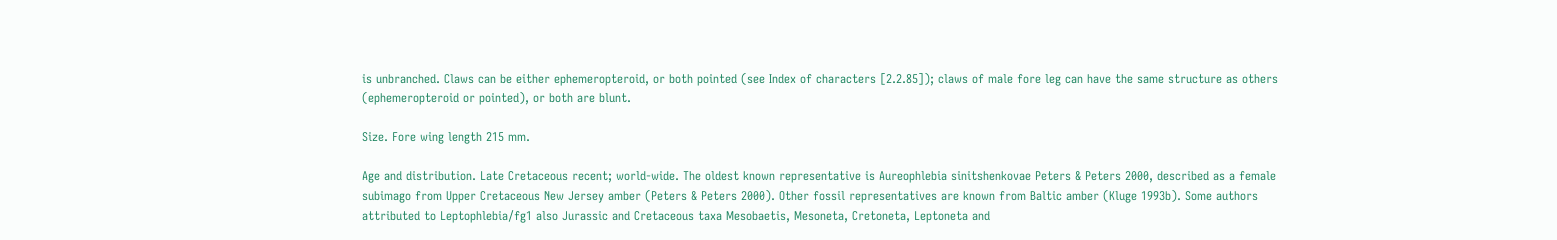is unbranched. Claws can be either ephemeropteroid, or both pointed (see Index of characters [2.2.85]); claws of male fore leg can have the same structure as others (ephemeropteroid or pointed), or both are blunt.

Size. Fore wing length 215 mm.

Age and distribution. Late Cretaceous recent; world-wide. The oldest known representative is Aureophlebia sinitshenkovae Peters & Peters 2000, described as a female subimago from Upper Cretaceous New Jersey amber (Peters & Peters 2000). Other fossil representatives are known from Baltic amber (Kluge 1993b). Some authors attributed to Leptophlebia/fg1 also Jurassic and Cretaceous taxa Mesobaetis, Mesoneta, Cretoneta, Leptoneta and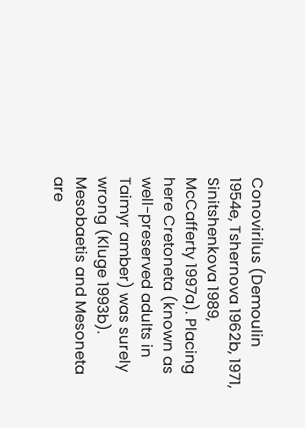Conovirilus (Demoulin 1954e, Tshernova 1962b, 1971, Sinitshenkova 1989, McCafferty 1997a). Placing here Cretoneta (known as well-preserved adults in Taimyr amber) was surely wrong (Kluge 1993b). Mesobaetis and Mesoneta are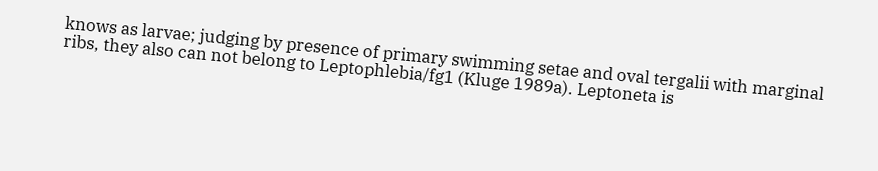knows as larvae; judging by presence of primary swimming setae and oval tergalii with marginal ribs, they also can not belong to Leptophlebia/fg1 (Kluge 1989a). Leptoneta is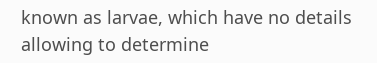known as larvae, which have no details allowing to determine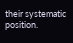their systematic position.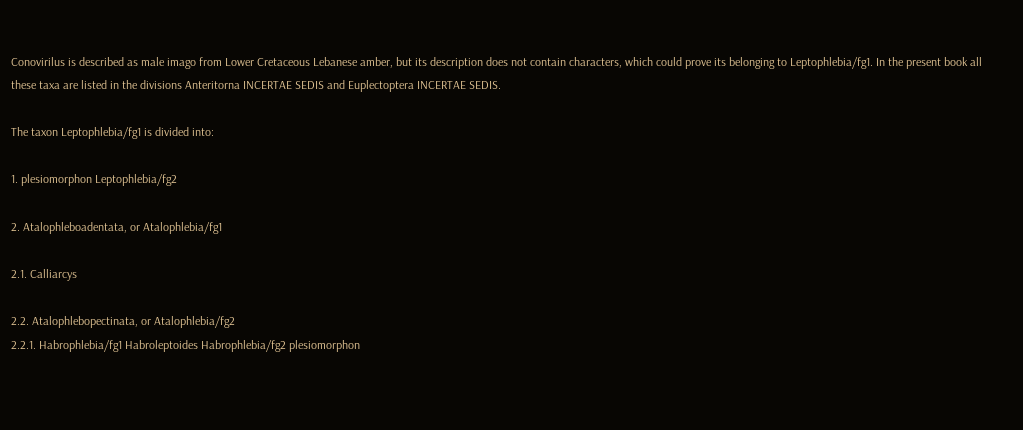Conovirilus is described as male imago from Lower Cretaceous Lebanese amber, but its description does not contain characters, which could prove its belonging to Leptophlebia/fg1. In the present book all these taxa are listed in the divisions Anteritorna INCERTAE SEDIS and Euplectoptera INCERTAE SEDIS.

The taxon Leptophlebia/fg1 is divided into:

1. plesiomorphon Leptophlebia/fg2

2. Atalophleboadentata, or Atalophlebia/fg1

2.1. Calliarcys

2.2. Atalophlebopectinata, or Atalophlebia/fg2
2.2.1. Habrophlebia/fg1 Habroleptoides Habrophlebia/fg2 plesiomorphon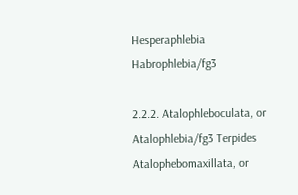Hesperaphlebia Habrophlebia/fg3

2.2.2. Atalophleboculata, or Atalophlebia/fg3 Terpides Atalophebomaxillata, or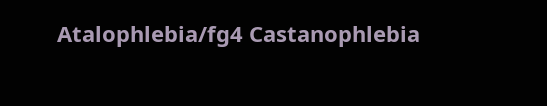Atalophlebia/fg4 Castanophlebia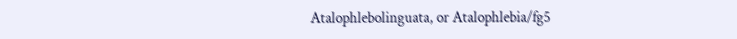Atalophlebolinguata, or Atalophlebia/fg5